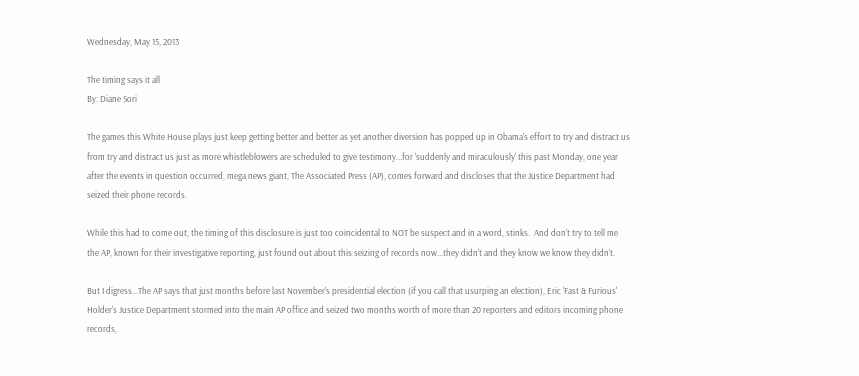Wednesday, May 15, 2013

The timing says it all
By: Diane Sori

The games this White House plays just keep getting better and better as yet another diversion has popped up in Obama's effort to try and distract us from try and distract us just as more whistleblowers are scheduled to give testimony...for 'suddenly and miraculously' this past Monday, one year after the events in question occurred, mega news giant, The Associated Press (AP), comes forward and discloses that the Justice Department had seized their phone records.

While this had to come out, the timing of this disclosure is just too coincidental to NOT be suspect and in a word, stinks.  And don't try to tell me the AP, known for their investigative reporting, just found out about this seizing of records now...they didn't and they know we know they didn't.

But I digress...The AP says that just months before last November's presidential election (if you call that usurping an election), Eric 'Fast & Furious' Holder's Justice Department stormed into the main AP office and seized two months worth of more than 20 reporters and editors incoming phone records,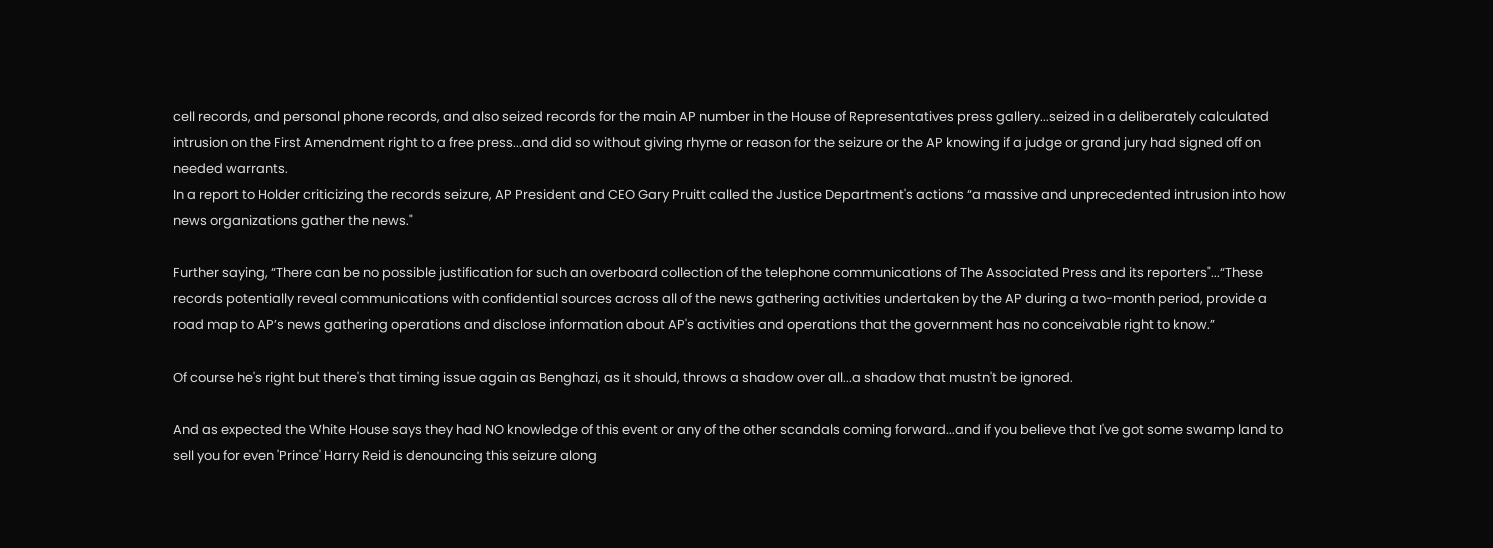cell records, and personal phone records, and also seized records for the main AP number in the House of Representatives press gallery...seized in a deliberately calculated intrusion on the First Amendment right to a free press...and did so without giving rhyme or reason for the seizure or the AP knowing if a judge or grand jury had signed off on needed warrants.
In a report to Holder criticizing the records seizure, AP President and CEO Gary Pruitt called the Justice Department's actions “a massive and unprecedented intrusion into how news organizations gather the news."

Further saying, “There can be no possible justification for such an overboard collection of the telephone communications of The Associated Press and its reporters"...“These records potentially reveal communications with confidential sources across all of the news gathering activities undertaken by the AP during a two-month period, provide a road map to AP’s news gathering operations and disclose information about AP's activities and operations that the government has no conceivable right to know.”

Of course he's right but there's that timing issue again as Benghazi, as it should, throws a shadow over all...a shadow that mustn't be ignored.

And as expected the White House says they had NO knowledge of this event or any of the other scandals coming forward...and if you believe that I've got some swamp land to sell you for even 'Prince' Harry Reid is denouncing this seizure along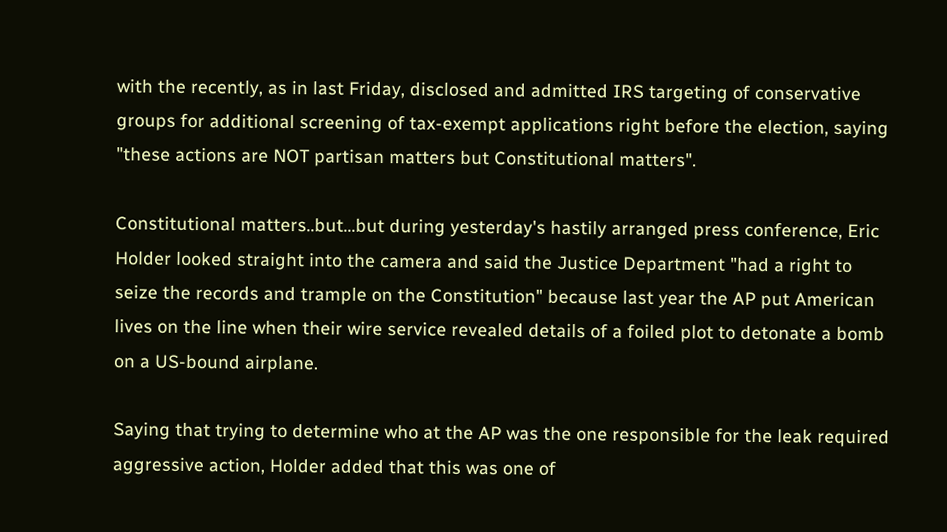with the recently, as in last Friday, disclosed and admitted IRS targeting of conservative groups for additional screening of tax-exempt applications right before the election, saying "these actions are NOT partisan matters but Constitutional matters".

Constitutional matters..but...but during yesterday's hastily arranged press conference, Eric Holder looked straight into the camera and said the Justice Department "had a right to seize the records and trample on the Constitution" because last year the AP put American lives on the line when their wire service revealed details of a foiled plot to detonate a bomb on a US-bound airplane.

Saying that trying to determine who at the AP was the one responsible for the leak required aggressive action, Holder added that this was one of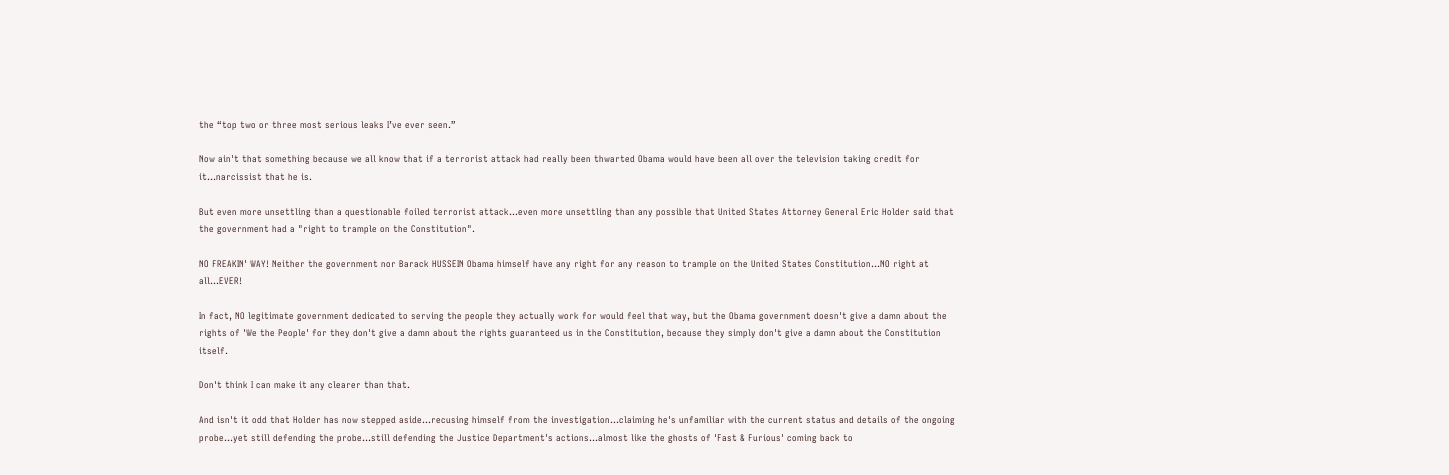the “top two or three most serious leaks I’ve ever seen.”

Now ain't that something because we all know that if a terrorist attack had really been thwarted Obama would have been all over the television taking credit for it...narcissist that he is.

But even more unsettling than a questionable foiled terrorist attack...even more unsettling than any possible that United States Attorney General Eric Holder said that the government had a "right to trample on the Constitution".

NO FREAKIN' WAY! Neither the government nor Barack HUSSEIN Obama himself have any right for any reason to trample on the United States Constitution...NO right at all...EVER!

In fact, NO legitimate government dedicated to serving the people they actually work for would feel that way, but the Obama government doesn't give a damn about the rights of 'We the People' for they don't give a damn about the rights guaranteed us in the Constitution, because they simply don't give a damn about the Constitution itself.

Don't think I can make it any clearer than that.

And isn't it odd that Holder has now stepped aside...recusing himself from the investigation...claiming he's unfamiliar with the current status and details of the ongoing probe...yet still defending the probe...still defending the Justice Department's actions...almost like the ghosts of 'Fast & Furious' coming back to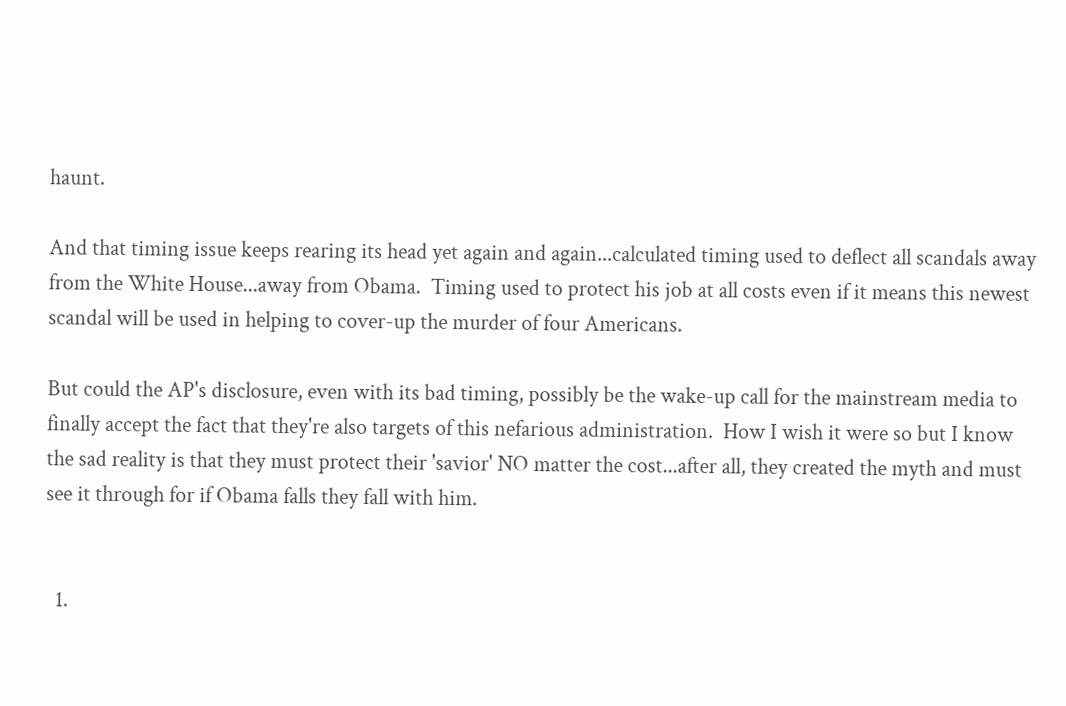haunt.

And that timing issue keeps rearing its head yet again and again...calculated timing used to deflect all scandals away from the White House...away from Obama.  Timing used to protect his job at all costs even if it means this newest scandal will be used in helping to cover-up the murder of four Americans.

But could the AP's disclosure, even with its bad timing, possibly be the wake-up call for the mainstream media to finally accept the fact that they're also targets of this nefarious administration.  How I wish it were so but I know the sad reality is that they must protect their 'savior' NO matter the cost...after all, they created the myth and must see it through for if Obama falls they fall with him.


  1.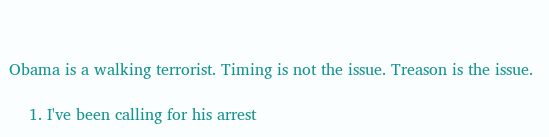Obama is a walking terrorist. Timing is not the issue. Treason is the issue.

    1. I've been calling for his arrest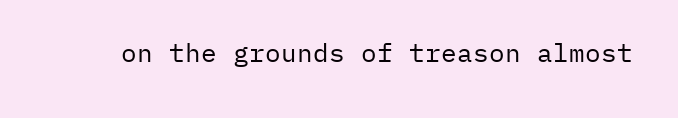on the grounds of treason almost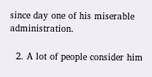since day one of his miserable administration.

  2. A lot of people consider him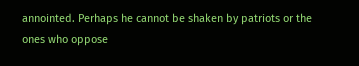annointed. Perhaps he cannot be shaken by patriots or the ones who oppose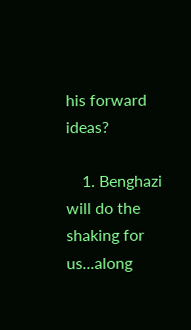his forward ideas?

    1. Benghazi will do the shaking for us...along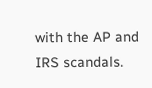with the AP and IRS scandals.